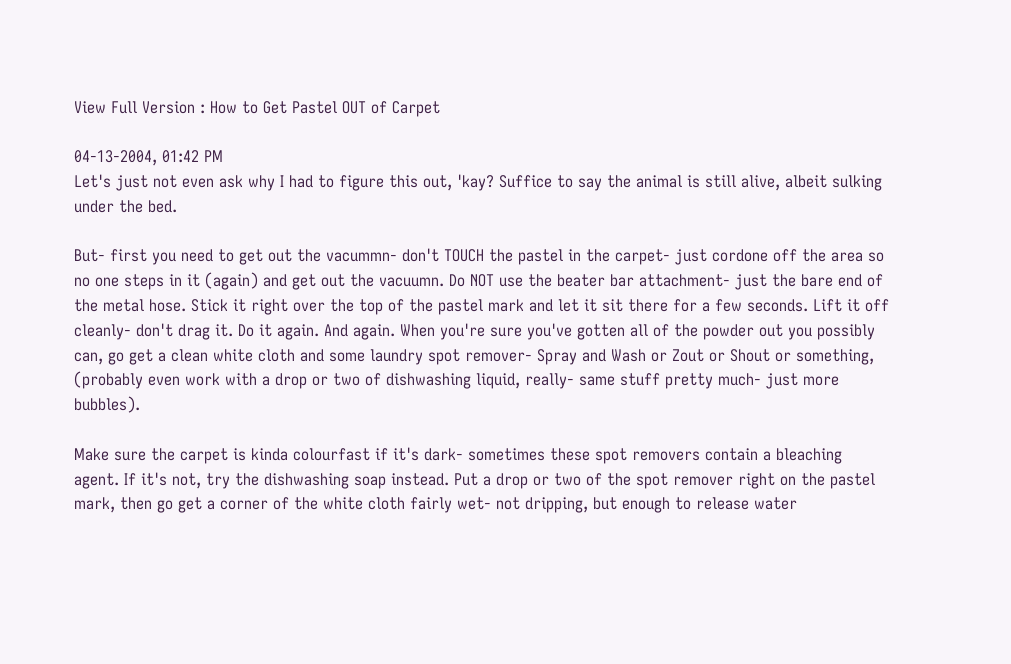View Full Version : How to Get Pastel OUT of Carpet

04-13-2004, 01:42 PM
Let's just not even ask why I had to figure this out, 'kay? Suffice to say the animal is still alive, albeit sulking under the bed.

But- first you need to get out the vacummn- don't TOUCH the pastel in the carpet- just cordone off the area so no one steps in it (again) and get out the vacuumn. Do NOT use the beater bar attachment- just the bare end of the metal hose. Stick it right over the top of the pastel mark and let it sit there for a few seconds. Lift it off cleanly- don't drag it. Do it again. And again. When you're sure you've gotten all of the powder out you possibly can, go get a clean white cloth and some laundry spot remover- Spray and Wash or Zout or Shout or something, (probably even work with a drop or two of dishwashing liquid, really- same stuff pretty much- just more bubbles).

Make sure the carpet is kinda colourfast if it's dark- sometimes these spot removers contain a bleaching agent. If it's not, try the dishwashing soap instead. Put a drop or two of the spot remover right on the pastel mark, then go get a corner of the white cloth fairly wet- not dripping, but enough to release water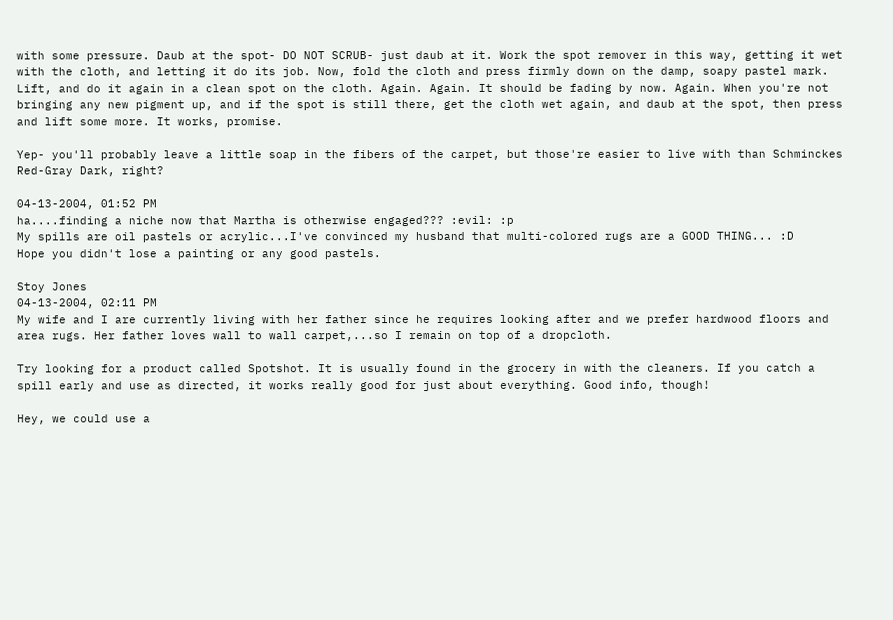with some pressure. Daub at the spot- DO NOT SCRUB- just daub at it. Work the spot remover in this way, getting it wet with the cloth, and letting it do its job. Now, fold the cloth and press firmly down on the damp, soapy pastel mark. Lift, and do it again in a clean spot on the cloth. Again. Again. It should be fading by now. Again. When you're not bringing any new pigment up, and if the spot is still there, get the cloth wet again, and daub at the spot, then press and lift some more. It works, promise.

Yep- you'll probably leave a little soap in the fibers of the carpet, but those're easier to live with than Schminckes Red-Gray Dark, right?

04-13-2004, 01:52 PM
ha....finding a niche now that Martha is otherwise engaged??? :evil: :p
My spills are oil pastels or acrylic...I've convinced my husband that multi-colored rugs are a GOOD THING... :D
Hope you didn't lose a painting or any good pastels.

Stoy Jones
04-13-2004, 02:11 PM
My wife and I are currently living with her father since he requires looking after and we prefer hardwood floors and area rugs. Her father loves wall to wall carpet,...so I remain on top of a dropcloth.

Try looking for a product called Spotshot. It is usually found in the grocery in with the cleaners. If you catch a spill early and use as directed, it works really good for just about everything. Good info, though!

Hey, we could use a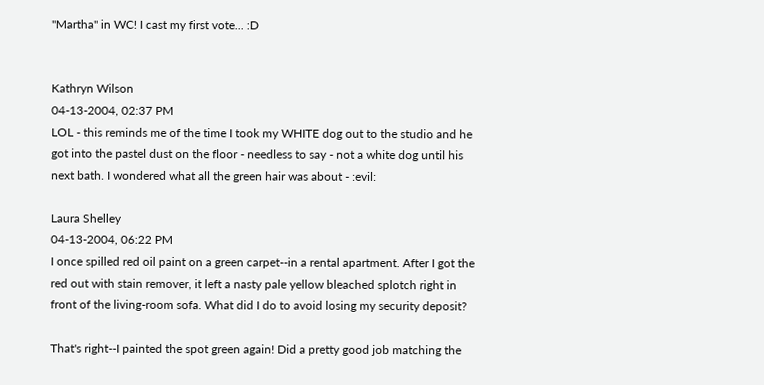"Martha" in WC! I cast my first vote... :D


Kathryn Wilson
04-13-2004, 02:37 PM
LOL - this reminds me of the time I took my WHITE dog out to the studio and he got into the pastel dust on the floor - needless to say - not a white dog until his next bath. I wondered what all the green hair was about - :evil:

Laura Shelley
04-13-2004, 06:22 PM
I once spilled red oil paint on a green carpet--in a rental apartment. After I got the red out with stain remover, it left a nasty pale yellow bleached splotch right in front of the living-room sofa. What did I do to avoid losing my security deposit?

That's right--I painted the spot green again! Did a pretty good job matching the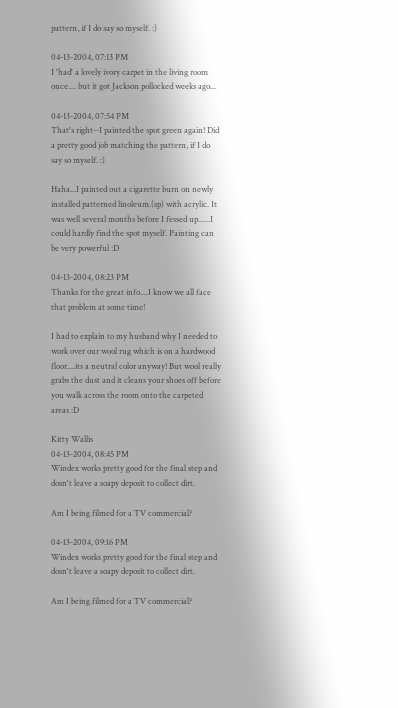pattern, if I do say so myself. :)

04-13-2004, 07:13 PM
I 'had' a lovely ivory carpet in the living room once.... but it got Jackson pollocked weeks ago...

04-13-2004, 07:54 PM
That's right--I painted the spot green again! Did a pretty good job matching the pattern, if I do say so myself. :)

Haha...I painted out a cigarette burn on newly installed patterned linoleum.(sp) with acrylic. It was well several months before I fessed up......I could hardly find the spot myself. Painting can be very powerful :D

04-13-2004, 08:23 PM
Thanks for the great info....I know we all face that problem at some time!

I had to explain to my husband why I needed to work over our wool rug which is on a hardwood floor....its a neutral color anyway! But wool really grabs the dust and it cleans your shoes off before you walk across the room onto the carpeted areas :D

Kitty Wallis
04-13-2004, 08:45 PM
Windex works pretty good for the final step and dosn't leave a soapy deposit to collect dirt.

Am I being filmed for a TV commercial?

04-13-2004, 09:16 PM
Windex works pretty good for the final step and dosn't leave a soapy deposit to collect dirt.

Am I being filmed for a TV commercial?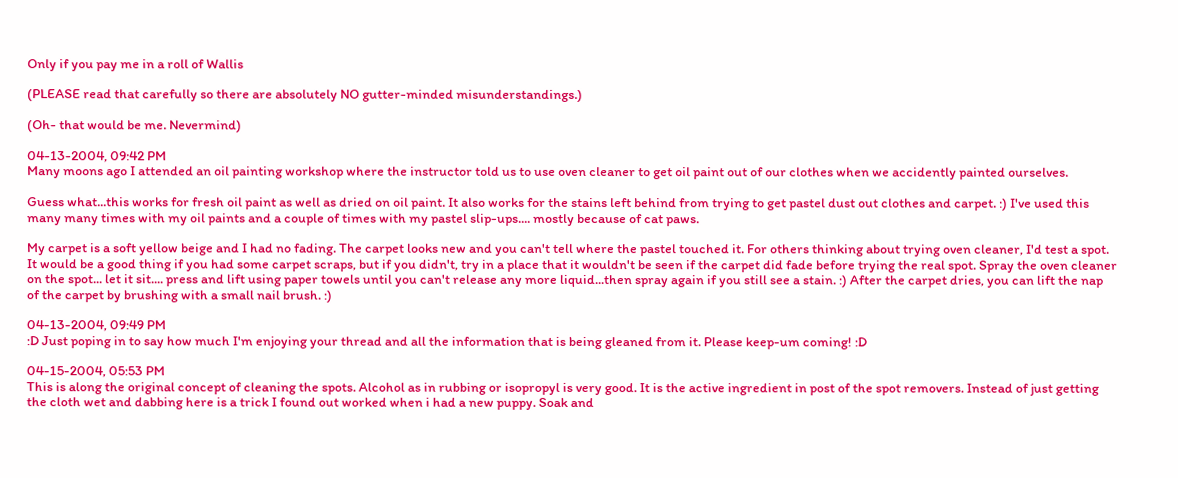Only if you pay me in a roll of Wallis

(PLEASE read that carefully so there are absolutely NO gutter-minded misunderstandings.)

(Oh- that would be me. Nevermind)

04-13-2004, 09:42 PM
Many moons ago I attended an oil painting workshop where the instructor told us to use oven cleaner to get oil paint out of our clothes when we accidently painted ourselves.

Guess what...this works for fresh oil paint as well as dried on oil paint. It also works for the stains left behind from trying to get pastel dust out clothes and carpet. :) I've used this many many times with my oil paints and a couple of times with my pastel slip-ups.... mostly because of cat paws.

My carpet is a soft yellow beige and I had no fading. The carpet looks new and you can't tell where the pastel touched it. For others thinking about trying oven cleaner, I'd test a spot. It would be a good thing if you had some carpet scraps, but if you didn't, try in a place that it wouldn't be seen if the carpet did fade before trying the real spot. Spray the oven cleaner on the spot... let it sit.... press and lift using paper towels until you can't release any more liquid...then spray again if you still see a stain. :) After the carpet dries, you can lift the nap of the carpet by brushing with a small nail brush. :)

04-13-2004, 09:49 PM
:D Just poping in to say how much I'm enjoying your thread and all the information that is being gleaned from it. Please keep-um coming! :D

04-15-2004, 05:53 PM
This is along the original concept of cleaning the spots. Alcohol as in rubbing or isopropyl is very good. It is the active ingredient in post of the spot removers. Instead of just getting the cloth wet and dabbing here is a trick I found out worked when i had a new puppy. Soak and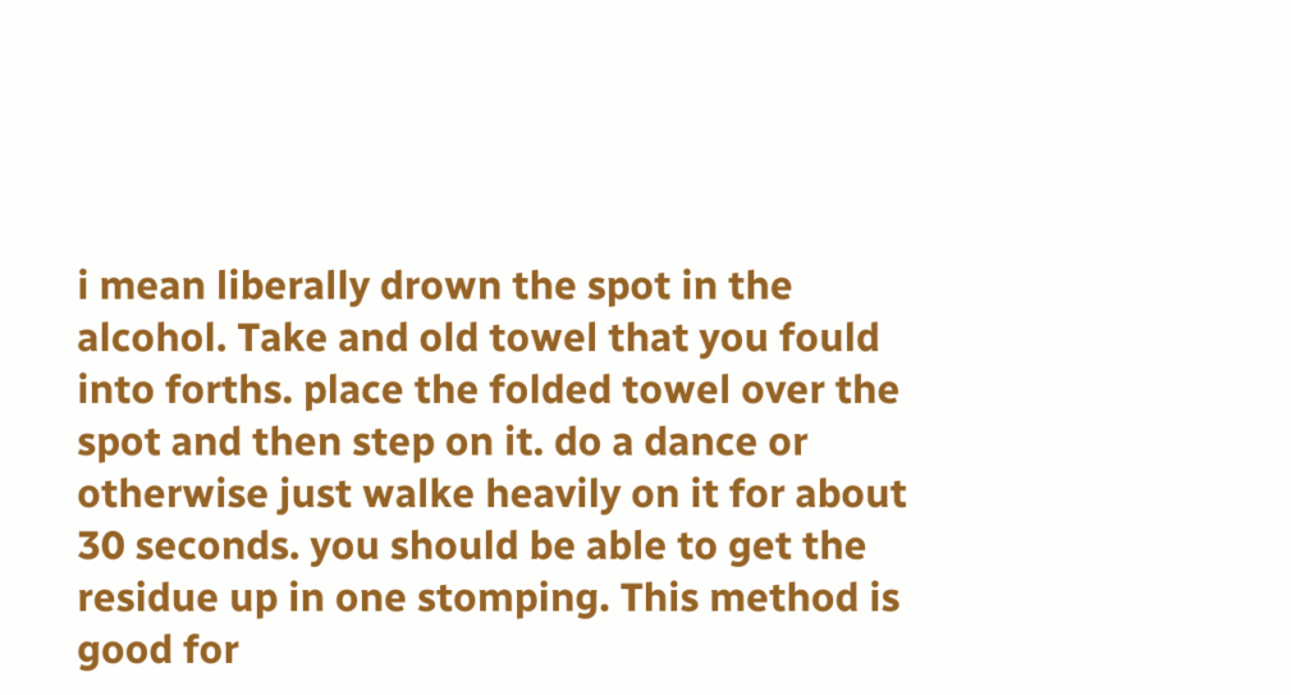i mean liberally drown the spot in the alcohol. Take and old towel that you fould into forths. place the folded towel over the spot and then step on it. do a dance or otherwise just walke heavily on it for about 30 seconds. you should be able to get the residue up in one stomping. This method is good for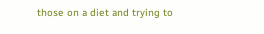those on a diet and trying to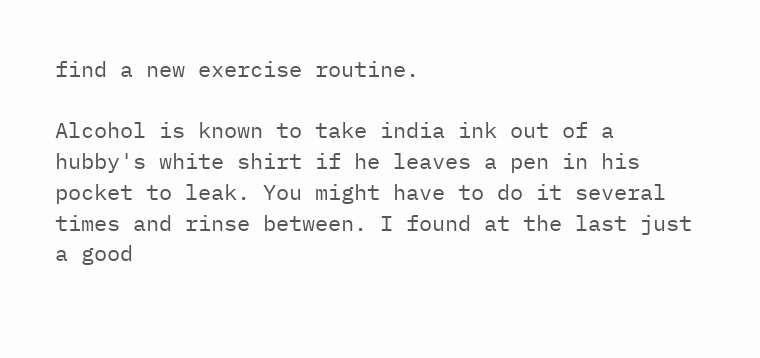find a new exercise routine.

Alcohol is known to take india ink out of a hubby's white shirt if he leaves a pen in his pocket to leak. You might have to do it several times and rinse between. I found at the last just a good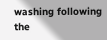washing following the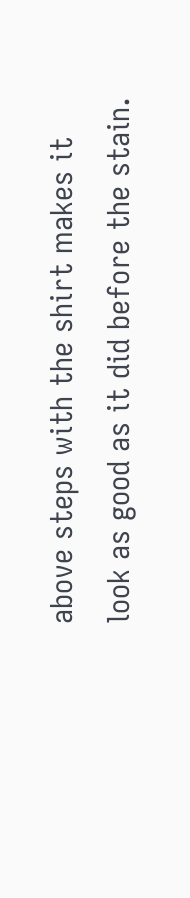above steps with the shirt makes it look as good as it did before the stain.